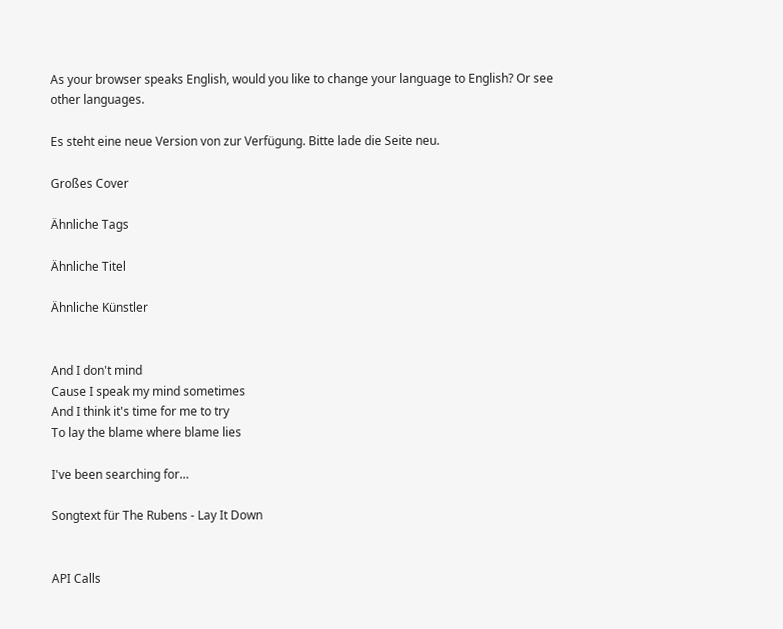As your browser speaks English, would you like to change your language to English? Or see other languages.

Es steht eine neue Version von zur Verfügung. Bitte lade die Seite neu.

Großes Cover

Ähnliche Tags

Ähnliche Titel

Ähnliche Künstler


And I don't mind
Cause I speak my mind sometimes
And I think it's time for me to try
To lay the blame where blame lies

I've been searching for…

Songtext für The Rubens - Lay It Down


API Calls